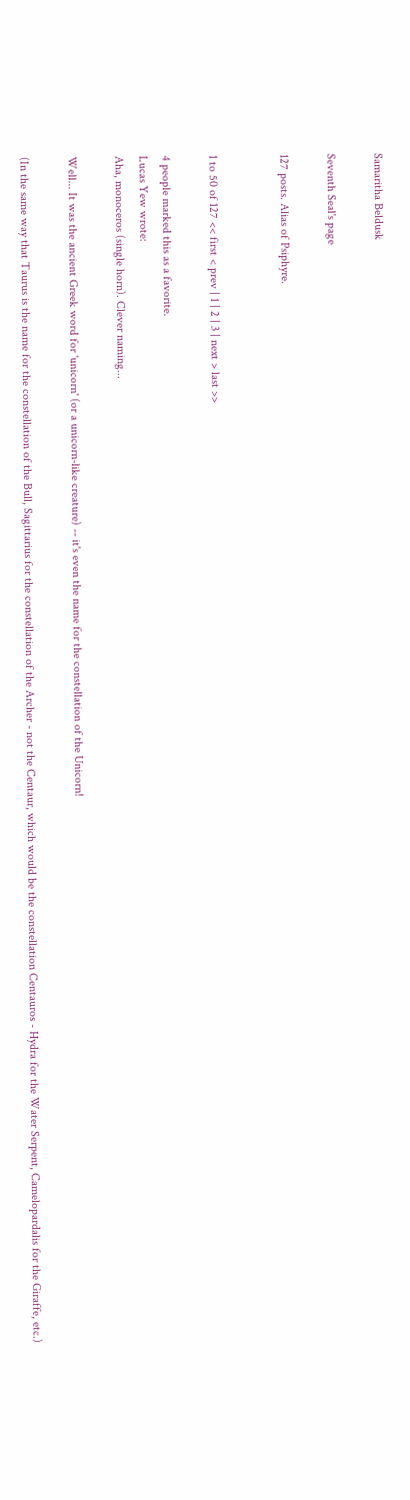Samaritha Beldusk

Seventh Seal's page

127 posts. Alias of Psiphyre.


1 to 50 of 127 << first < prev | 1 | 2 | 3 | next > last >>

4 people marked this as a favorite.
Lucas Yew wrote:
Aha, monoceros (single horn). Clever naming...

Well... It was the ancient Greek word for 'unicorn' (or a unicorn-like creature) -- it's even the name for the constellation of the Unicorn!

(In the same way that Taurus is the name for the constellation of the Bull, Sagittarius for the constellation of the Archer - not the Centaur, which would be the constellation Centauros - Hydra for the Water Serpent, Camelopardalis for the Giraffe, etc.)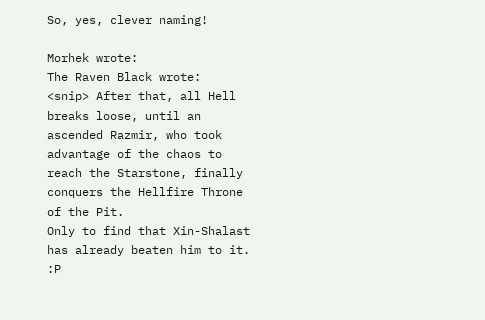So, yes, clever naming!

Morhek wrote:
The Raven Black wrote:
<snip> After that, all Hell breaks loose, until an ascended Razmir, who took advantage of the chaos to reach the Starstone, finally conquers the Hellfire Throne of the Pit.
Only to find that Xin-Shalast has already beaten him to it. :P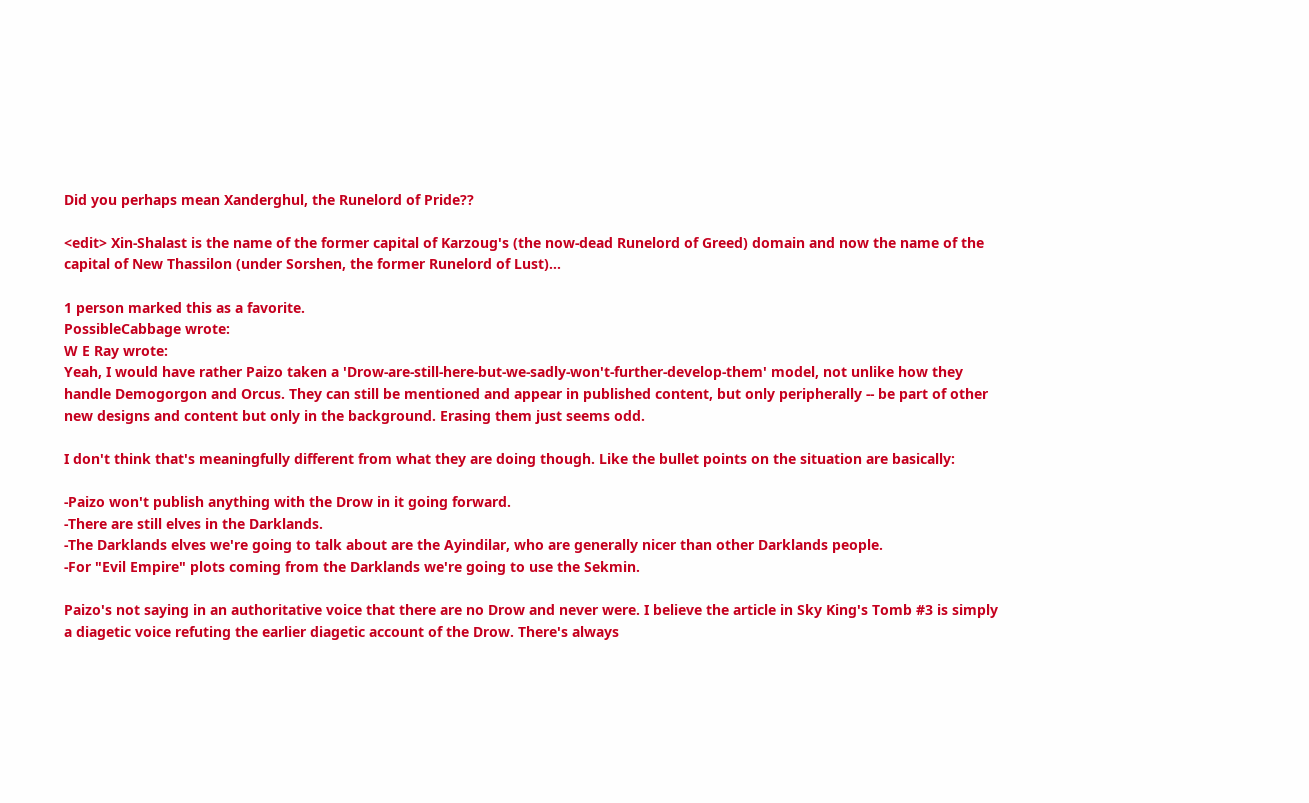Did you perhaps mean Xanderghul, the Runelord of Pride??

<edit> Xin-Shalast is the name of the former capital of Karzoug's (the now-dead Runelord of Greed) domain and now the name of the capital of New Thassilon (under Sorshen, the former Runelord of Lust)...

1 person marked this as a favorite.
PossibleCabbage wrote:
W E Ray wrote:
Yeah, I would have rather Paizo taken a 'Drow-are-still-here-but-we-sadly-won't-further-develop-them' model, not unlike how they handle Demogorgon and Orcus. They can still be mentioned and appear in published content, but only peripherally -- be part of other new designs and content but only in the background. Erasing them just seems odd.

I don't think that's meaningfully different from what they are doing though. Like the bullet points on the situation are basically:

-Paizo won't publish anything with the Drow in it going forward.
-There are still elves in the Darklands.
-The Darklands elves we're going to talk about are the Ayindilar, who are generally nicer than other Darklands people.
-For "Evil Empire" plots coming from the Darklands we're going to use the Sekmin.

Paizo's not saying in an authoritative voice that there are no Drow and never were. I believe the article in Sky King's Tomb #3 is simply a diagetic voice refuting the earlier diagetic account of the Drow. There's always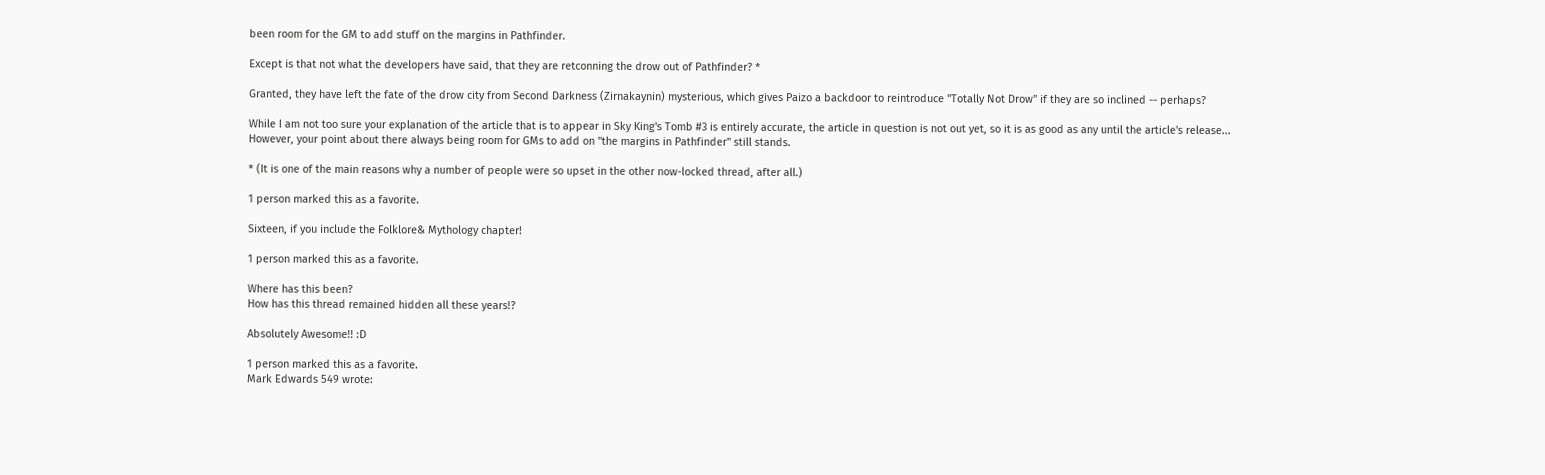been room for the GM to add stuff on the margins in Pathfinder.

Except is that not what the developers have said, that they are retconning the drow out of Pathfinder? *

Granted, they have left the fate of the drow city from Second Darkness (Zirnakaynin) mysterious, which gives Paizo a backdoor to reintroduce "Totally Not Drow" if they are so inclined -- perhaps?

While I am not too sure your explanation of the article that is to appear in Sky King's Tomb #3 is entirely accurate, the article in question is not out yet, so it is as good as any until the article's release...
However, your point about there always being room for GMs to add on "the margins in Pathfinder" still stands.

* (It is one of the main reasons why a number of people were so upset in the other now-locked thread, after all.)

1 person marked this as a favorite.

Sixteen, if you include the Folklore& Mythology chapter!

1 person marked this as a favorite.

Where has this been?
How has this thread remained hidden all these years!?

Absolutely Awesome!! :D

1 person marked this as a favorite.
Mark Edwards 549 wrote: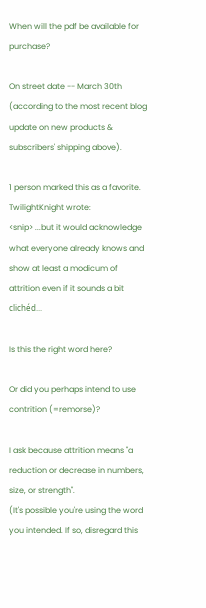When will the pdf be available for purchase?

On street date -- March 30th (according to the most recent blog update on new products & subscribers' shipping above).

1 person marked this as a favorite.
TwilightKnight wrote:
<snip> ...but it would acknowledge what everyone already knows and show at least a modicum of attrition even if it sounds a bit clichéd...

Is this the right word here?

Or did you perhaps intend to use contrition (=remorse)?

I ask because attrition means "a reduction or decrease in numbers, size, or strength".
(It's possible you're using the word you intended. If so, disregard this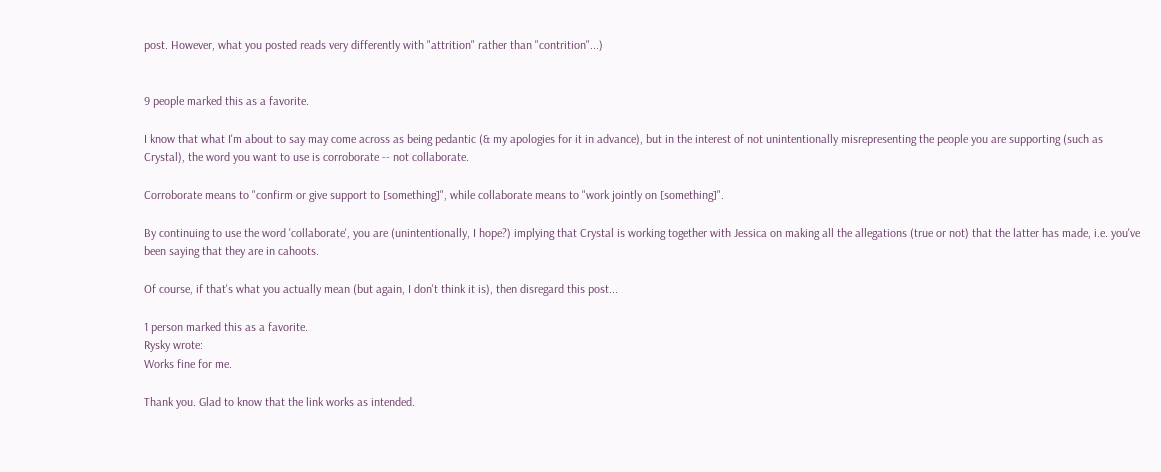post. However, what you posted reads very differently with "attrition" rather than "contrition"...)


9 people marked this as a favorite.

I know that what I'm about to say may come across as being pedantic (& my apologies for it in advance), but in the interest of not unintentionally misrepresenting the people you are supporting (such as Crystal), the word you want to use is corroborate -- not collaborate.

Corroborate means to "confirm or give support to [something]", while collaborate means to "work jointly on [something]".

By continuing to use the word 'collaborate', you are (unintentionally, I hope?) implying that Crystal is working together with Jessica on making all the allegations (true or not) that the latter has made, i.e. you've been saying that they are in cahoots.

Of course, if that's what you actually mean (but again, I don't think it is), then disregard this post...

1 person marked this as a favorite.
Rysky wrote:
Works fine for me.

Thank you. Glad to know that the link works as intended.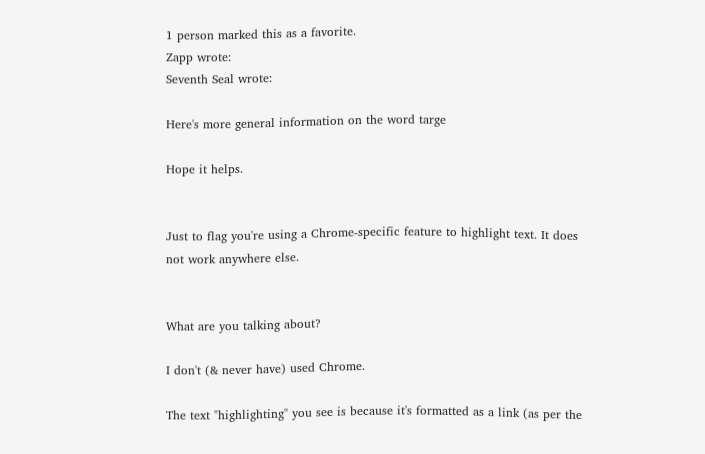1 person marked this as a favorite.
Zapp wrote:
Seventh Seal wrote:

Here's more general information on the word targe

Hope it helps.


Just to flag you're using a Chrome-specific feature to highlight text. It does not work anywhere else.


What are you talking about?

I don't (& never have) used Chrome.

The text "highlighting" you see is because it's formatted as a link (as per the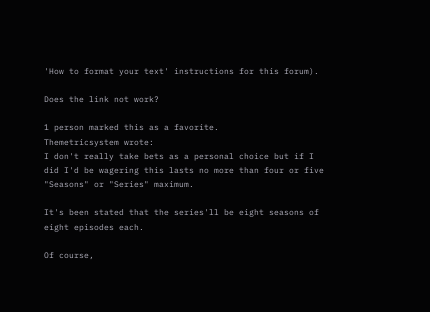'How to format your text' instructions for this forum).

Does the link not work?

1 person marked this as a favorite.
Themetricsystem wrote:
I don't really take bets as a personal choice but if I did I'd be wagering this lasts no more than four or five "Seasons" or "Series" maximum.

It's been stated that the series'll be eight seasons of eight episodes each.

Of course,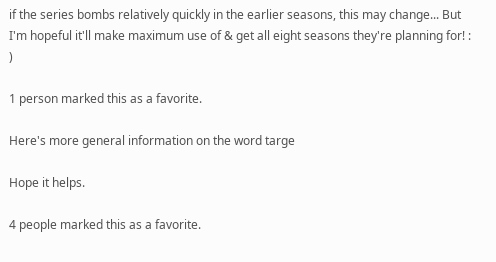if the series bombs relatively quickly in the earlier seasons, this may change... But I'm hopeful it'll make maximum use of & get all eight seasons they're planning for! : )

1 person marked this as a favorite.

Here's more general information on the word targe

Hope it helps.

4 people marked this as a favorite.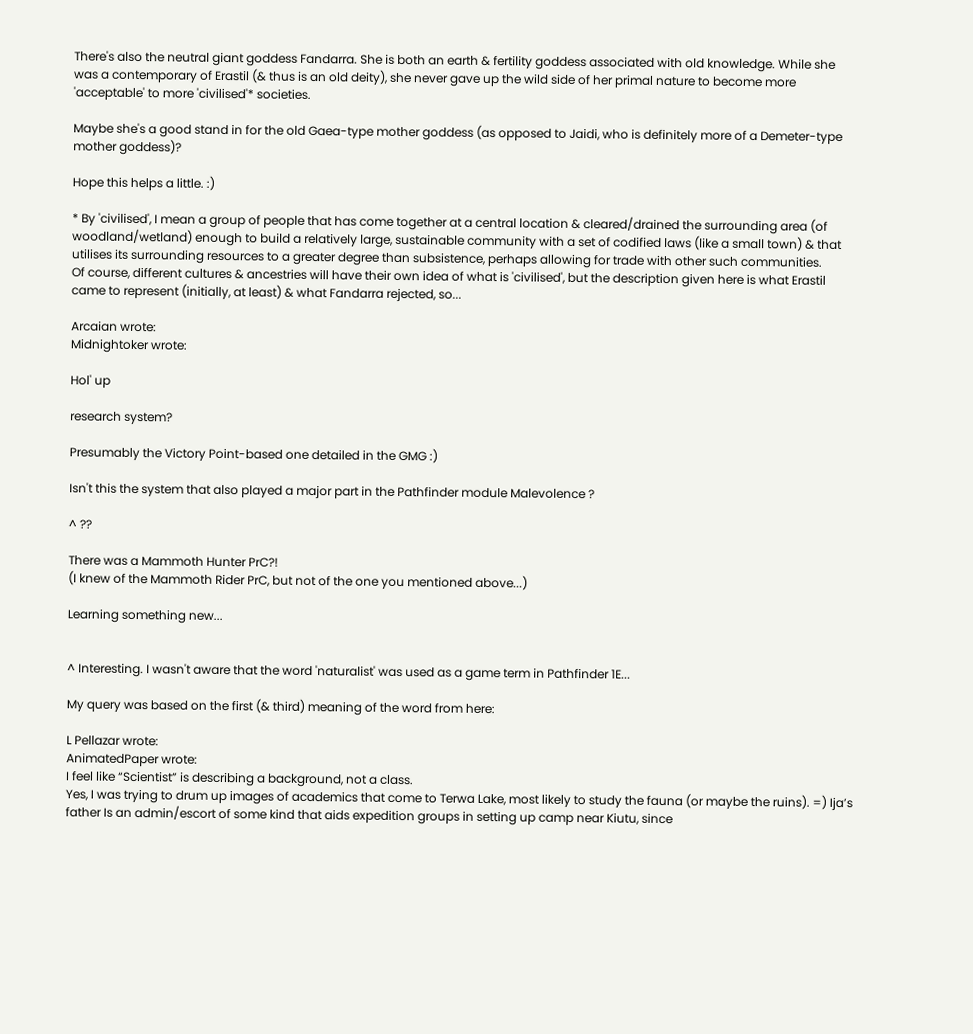There's also the neutral giant goddess Fandarra. She is both an earth & fertility goddess associated with old knowledge. While she was a contemporary of Erastil (& thus is an old deity), she never gave up the wild side of her primal nature to become more 'acceptable' to more 'civilised'* societies.

Maybe she's a good stand in for the old Gaea-type mother goddess (as opposed to Jaidi, who is definitely more of a Demeter-type mother goddess)?

Hope this helps a little. :)

* By 'civilised', I mean a group of people that has come together at a central location & cleared/drained the surrounding area (of woodland/wetland) enough to build a relatively large, sustainable community with a set of codified laws (like a small town) & that utilises its surrounding resources to a greater degree than subsistence, perhaps allowing for trade with other such communities.
Of course, different cultures & ancestries will have their own idea of what is 'civilised', but the description given here is what Erastil came to represent (initially, at least) & what Fandarra rejected, so...

Arcaian wrote:
Midnightoker wrote:

Hol' up

research system?

Presumably the Victory Point-based one detailed in the GMG :)

Isn't this the system that also played a major part in the Pathfinder module Malevolence ?

^ ??

There was a Mammoth Hunter PrC?!
(I knew of the Mammoth Rider PrC, but not of the one you mentioned above...)

Learning something new...


^ Interesting. I wasn't aware that the word 'naturalist' was used as a game term in Pathfinder 1E...

My query was based on the first (& third) meaning of the word from here:

L Pellazar wrote:
AnimatedPaper wrote:
I feel like “Scientist” is describing a background, not a class.
Yes, I was trying to drum up images of academics that come to Terwa Lake, most likely to study the fauna (or maybe the ruins). =) Ija’s father Is an admin/escort of some kind that aids expedition groups in setting up camp near Kiutu, since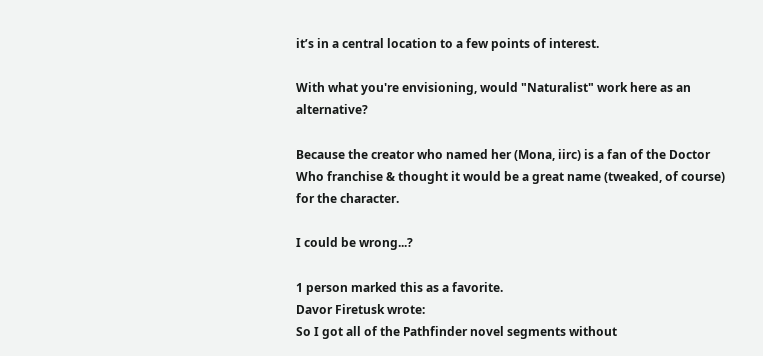it’s in a central location to a few points of interest.

With what you're envisioning, would "Naturalist" work here as an alternative?

Because the creator who named her (Mona, iirc) is a fan of the Doctor Who franchise & thought it would be a great name (tweaked, of course) for the character.

I could be wrong...?

1 person marked this as a favorite.
Davor Firetusk wrote:
So I got all of the Pathfinder novel segments without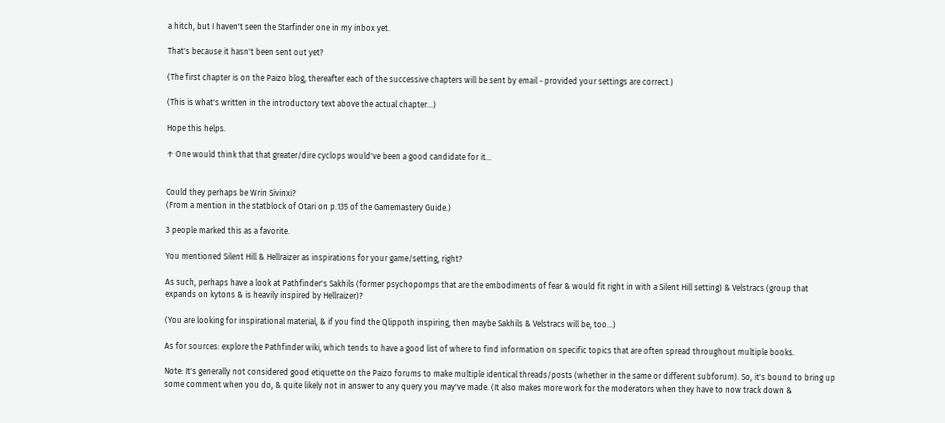a hitch, but I haven't seen the Starfinder one in my inbox yet.

That's because it hasn't been sent out yet?

(The first chapter is on the Paizo blog, thereafter each of the successive chapters will be sent by email - provided your settings are correct.)

(This is what's written in the introductory text above the actual chapter...)

Hope this helps.

↑ One would think that that greater/dire cyclops would've been a good candidate for it...


Could they perhaps be Wrin Sivinxi?
(From a mention in the statblock of Otari on p.135 of the Gamemastery Guide.)

3 people marked this as a favorite.

You mentioned Silent Hill & Hellraizer as inspirations for your game/setting, right?

As such, perhaps have a look at Pathfinder's Sakhils (former psychopomps that are the embodiments of fear & would fit right in with a Silent Hill setting) & Velstracs (group that expands on kytons & is heavily inspired by Hellraizer)?

(You are looking for inspirational material, & if you find the Qlippoth inspiring, then maybe Sakhils & Velstracs will be, too...)

As for sources: explore the Pathfinder wiki, which tends to have a good list of where to find information on specific topics that are often spread throughout multiple books.

Note: It's generally not considered good etiquette on the Paizo forums to make multiple identical threads/posts (whether in the same or different subforum). So, it's bound to bring up some comment when you do, & quite likely not in answer to any query you may've made. (It also makes more work for the moderators when they have to now track down &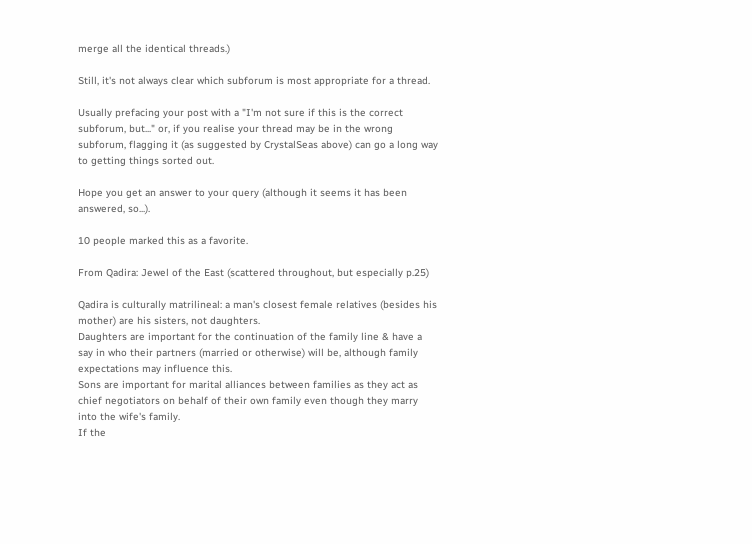merge all the identical threads.)

Still, it's not always clear which subforum is most appropriate for a thread.

Usually prefacing your post with a "I'm not sure if this is the correct subforum, but..." or, if you realise your thread may be in the wrong subforum, flagging it (as suggested by CrystalSeas above) can go a long way to getting things sorted out.

Hope you get an answer to your query (although it seems it has been answered, so...).

10 people marked this as a favorite.

From Qadira: Jewel of the East (scattered throughout, but especially p.25)

Qadira is culturally matrilineal: a man's closest female relatives (besides his mother) are his sisters, not daughters.
Daughters are important for the continuation of the family line & have a say in who their partners (married or otherwise) will be, although family expectations may influence this.
Sons are important for marital alliances between families as they act as chief negotiators on behalf of their own family even though they marry into the wife's family.
If the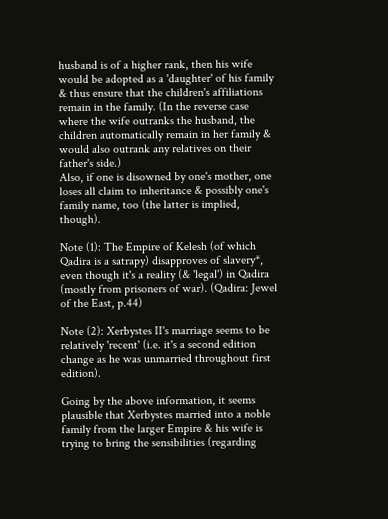husband is of a higher rank, then his wife would be adopted as a 'daughter' of his family & thus ensure that the children's affiliations remain in the family. (In the reverse case where the wife outranks the husband, the children automatically remain in her family & would also outrank any relatives on their father's side.)
Also, if one is disowned by one's mother, one loses all claim to inheritance & possibly one's family name, too (the latter is implied, though).

Note (1): The Empire of Kelesh (of which Qadira is a satrapy) disapproves of slavery*, even though it's a reality (& 'legal') in Qadira (mostly from prisoners of war). (Qadira: Jewel of the East, p.44)

Note (2): Xerbystes II's marriage seems to be relatively 'recent' (i.e. it's a second edition change as he was unmarried throughout first edition).

Going by the above information, it seems plausible that Xerbystes married into a noble family from the larger Empire & his wife is trying to bring the sensibilities (regarding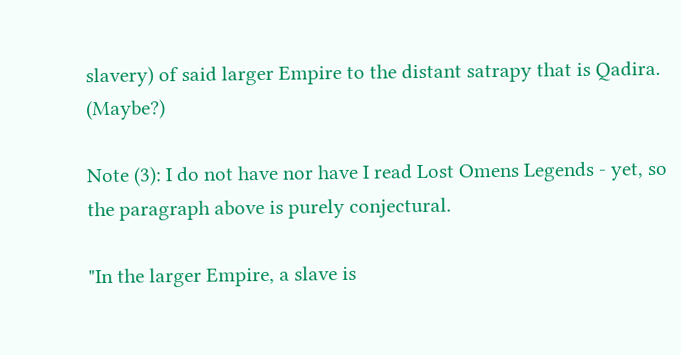slavery) of said larger Empire to the distant satrapy that is Qadira. (Maybe?)

Note (3): I do not have nor have I read Lost Omens Legends - yet, so the paragraph above is purely conjectural.

"In the larger Empire, a slave is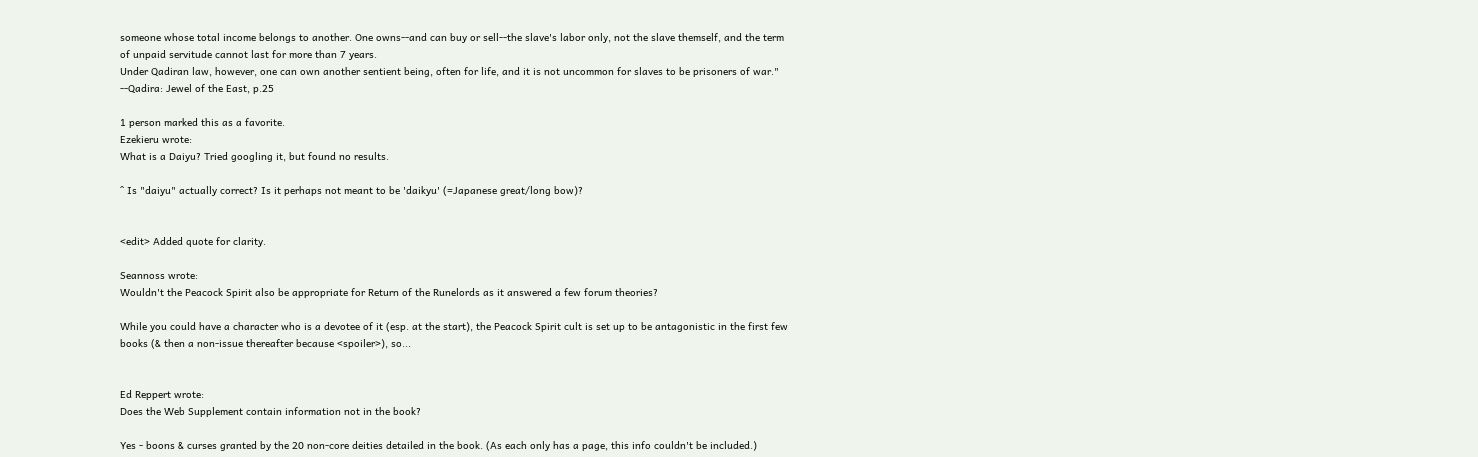someone whose total income belongs to another. One owns--and can buy or sell--the slave's labor only, not the slave themself, and the term of unpaid servitude cannot last for more than 7 years.
Under Qadiran law, however, one can own another sentient being, often for life, and it is not uncommon for slaves to be prisoners of war."
--Qadira: Jewel of the East, p.25

1 person marked this as a favorite.
Ezekieru wrote:
What is a Daiyu? Tried googling it, but found no results.

^ Is "daiyu" actually correct? Is it perhaps not meant to be 'daikyu' (=Japanese great/long bow)?


<edit> Added quote for clarity.

Seannoss wrote:
Wouldn't the Peacock Spirit also be appropriate for Return of the Runelords as it answered a few forum theories?

While you could have a character who is a devotee of it (esp. at the start), the Peacock Spirit cult is set up to be antagonistic in the first few books (& then a non-issue thereafter because <spoiler>), so...


Ed Reppert wrote:
Does the Web Supplement contain information not in the book?

Yes - boons & curses granted by the 20 non-core deities detailed in the book. (As each only has a page, this info couldn't be included.)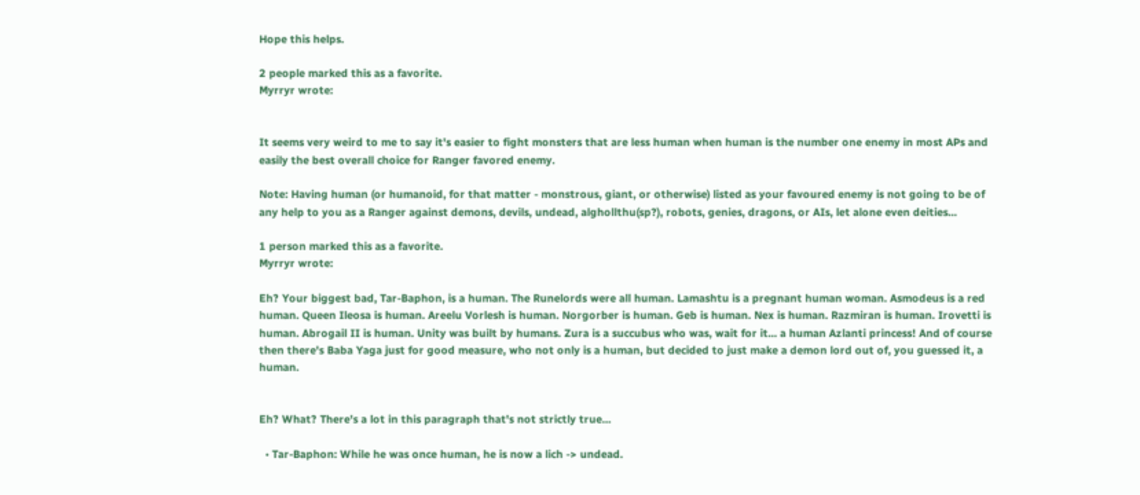Hope this helps.

2 people marked this as a favorite.
Myrryr wrote:


It seems very weird to me to say it's easier to fight monsters that are less human when human is the number one enemy in most APs and easily the best overall choice for Ranger favored enemy.

Note: Having human (or humanoid, for that matter - monstrous, giant, or otherwise) listed as your favoured enemy is not going to be of any help to you as a Ranger against demons, devils, undead, alghollthu(sp?), robots, genies, dragons, or AIs, let alone even deities...

1 person marked this as a favorite.
Myrryr wrote:

Eh? Your biggest bad, Tar-Baphon, is a human. The Runelords were all human. Lamashtu is a pregnant human woman. Asmodeus is a red human. Queen Ileosa is human. Areelu Vorlesh is human. Norgorber is human. Geb is human. Nex is human. Razmiran is human. Irovetti is human. Abrogail II is human. Unity was built by humans. Zura is a succubus who was, wait for it... a human Azlanti princess! And of course then there's Baba Yaga just for good measure, who not only is a human, but decided to just make a demon lord out of, you guessed it, a human.


Eh? What? There's a lot in this paragraph that's not strictly true...

  • Tar-Baphon: While he was once human, he is now a lich -> undead.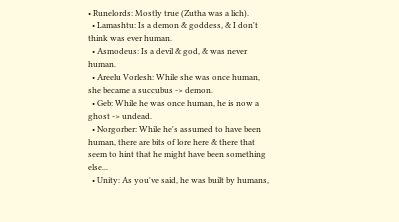• Runelords: Mostly true (Zutha was a lich).
  • Lamashtu: Is a demon & goddess, & I don't think was ever human.
  • Asmodeus: Is a devil & god, & was never human.
  • Areelu Vorlesh: While she was once human, she became a succubus -> demon.
  • Geb: While he was once human, he is now a ghost -> undead.
  • Norgorber: While he's assumed to have been human, there are bits of lore here & there that seem to hint that he might have been something else...
  • Unity: As you've said, he was built by humans,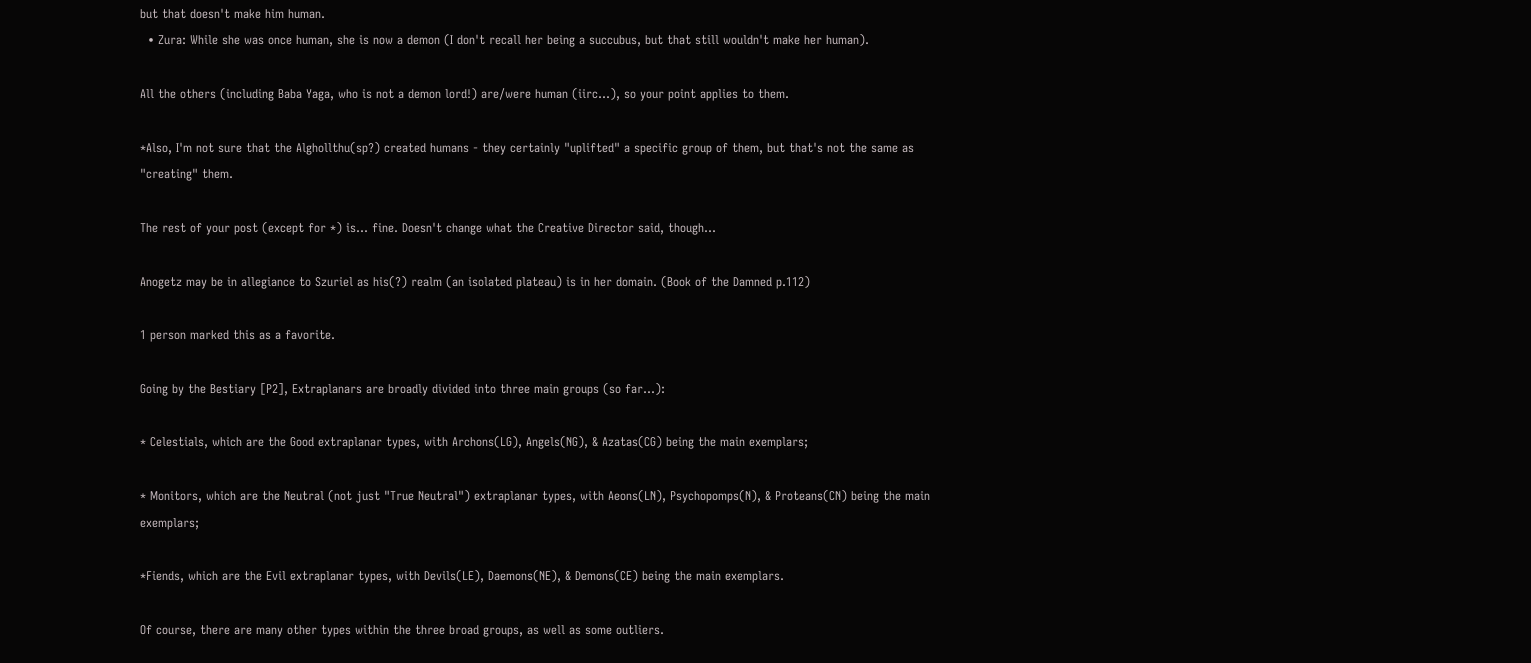but that doesn't make him human.
  • Zura: While she was once human, she is now a demon (I don't recall her being a succubus, but that still wouldn't make her human).

All the others (including Baba Yaga, who is not a demon lord!) are/were human (iirc...), so your point applies to them.

*Also, I'm not sure that the Alghollthu(sp?) created humans - they certainly "uplifted" a specific group of them, but that's not the same as "creating" them.

The rest of your post (except for *) is... fine. Doesn't change what the Creative Director said, though...

Anogetz may be in allegiance to Szuriel as his(?) realm (an isolated plateau) is in her domain. (Book of the Damned p.112)

1 person marked this as a favorite.

Going by the Bestiary [P2], Extraplanars are broadly divided into three main groups (so far...):

* Celestials, which are the Good extraplanar types, with Archons(LG), Angels(NG), & Azatas(CG) being the main exemplars;

* Monitors, which are the Neutral (not just "True Neutral") extraplanar types, with Aeons(LN), Psychopomps(N), & Proteans(CN) being the main exemplars;

*Fiends, which are the Evil extraplanar types, with Devils(LE), Daemons(NE), & Demons(CE) being the main exemplars.

Of course, there are many other types within the three broad groups, as well as some outliers.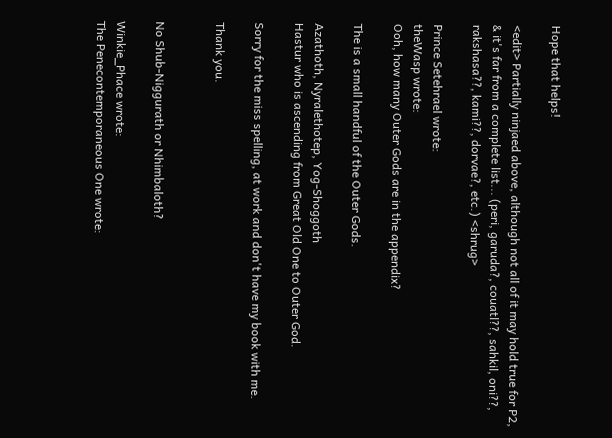Hope that helps!

<edit> Partially ninjaed above, although not all of it may hold true for P2, & it's far from a complete list... (peri, garuda?, couatl??, sahkil, oni??, rakshasa??, kami??, dorvae?, etc.) <shrug>

Prince Setehrael wrote:
theWasp wrote:
Ooh, how many Outer Gods are in the appendix?

The is a small handful of the Outer Gods.

Azathoth, Nyralethotep, Yog-Shoggoth
Hastur who is ascending from Great Old One to Outer God.

Sorry for the miss spelling, at work and don't have my book with me.

Thank you.


No Shub-Niggurath or Nhimbaloth?

Winkie_Phace wrote:
The Penecontemporaneous One wrote: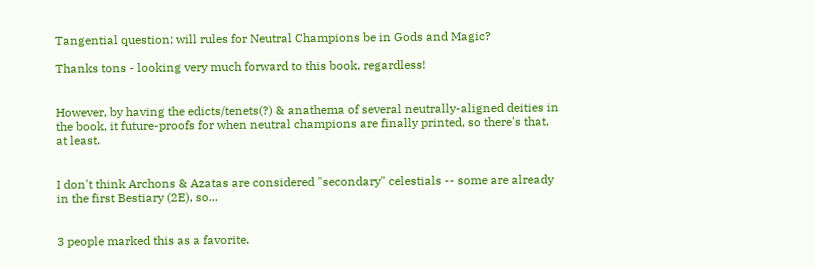Tangential question; will rules for Neutral Champions be in Gods and Magic?

Thanks tons - looking very much forward to this book, regardless!


However, by having the edicts/tenets(?) & anathema of several neutrally-aligned deities in the book, it future-proofs for when neutral champions are finally printed, so there's that, at least.


I don't think Archons & Azatas are considered "secondary" celestials -- some are already in the first Bestiary (2E), so...


3 people marked this as a favorite.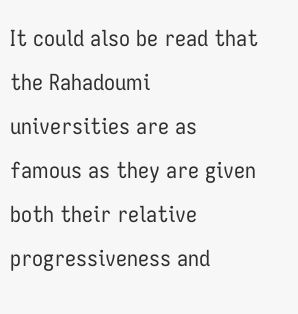It could also be read that the Rahadoumi universities are as famous as they are given both their relative progressiveness and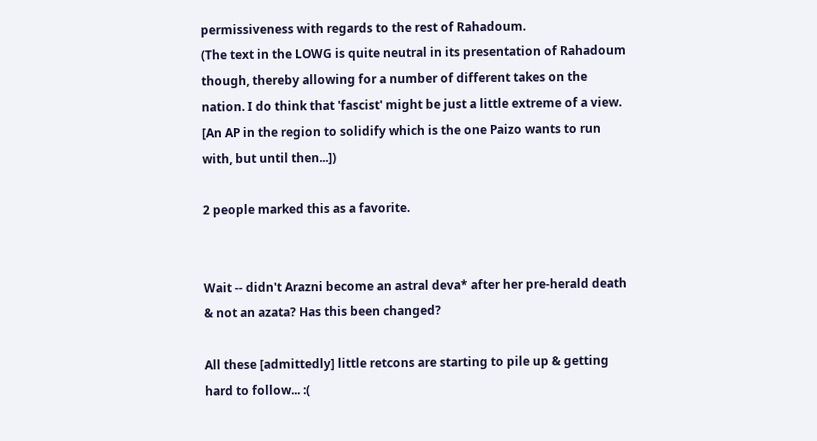permissiveness with regards to the rest of Rahadoum.
(The text in the LOWG is quite neutral in its presentation of Rahadoum though, thereby allowing for a number of different takes on the nation. I do think that 'fascist' might be just a little extreme of a view. [An AP in the region to solidify which is the one Paizo wants to run with, but until then...])

2 people marked this as a favorite.


Wait -- didn't Arazni become an astral deva* after her pre-herald death & not an azata? Has this been changed?

All these [admittedly] little retcons are starting to pile up & getting hard to follow... :(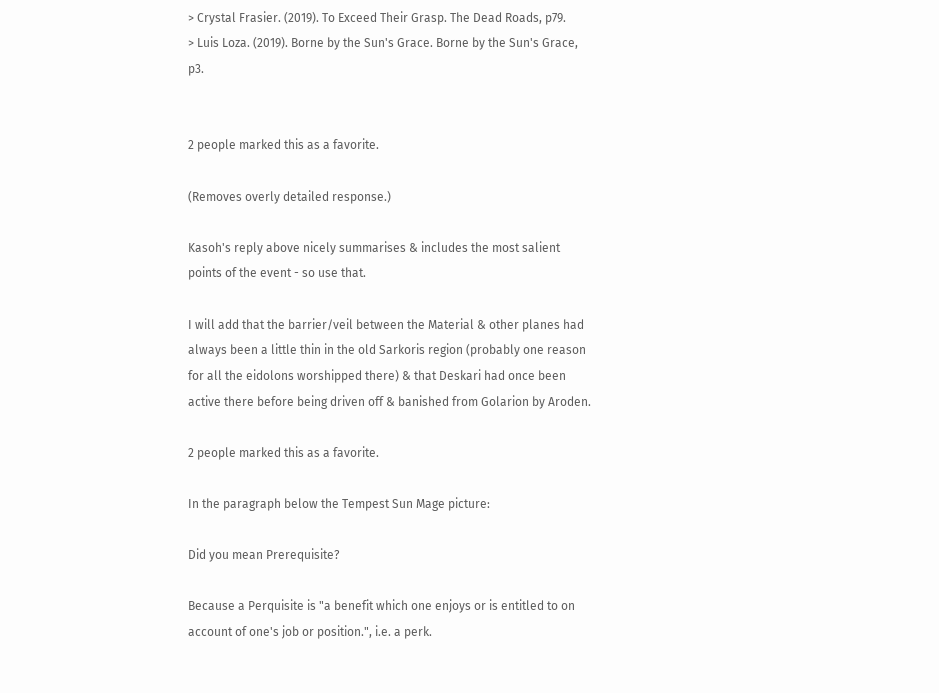> Crystal Frasier. (2019). To Exceed Their Grasp. The Dead Roads, p79.
> Luis Loza. (2019). Borne by the Sun's Grace. Borne by the Sun's Grace, p3.


2 people marked this as a favorite.

(Removes overly detailed response.)

Kasoh's reply above nicely summarises & includes the most salient points of the event - so use that.

I will add that the barrier/veil between the Material & other planes had always been a little thin in the old Sarkoris region (probably one reason for all the eidolons worshipped there) & that Deskari had once been active there before being driven off & banished from Golarion by Aroden.

2 people marked this as a favorite.

In the paragraph below the Tempest Sun Mage picture:

Did you mean Prerequisite?

Because a Perquisite is "a benefit which one enjoys or is entitled to on account of one's job or position.", i.e. a perk.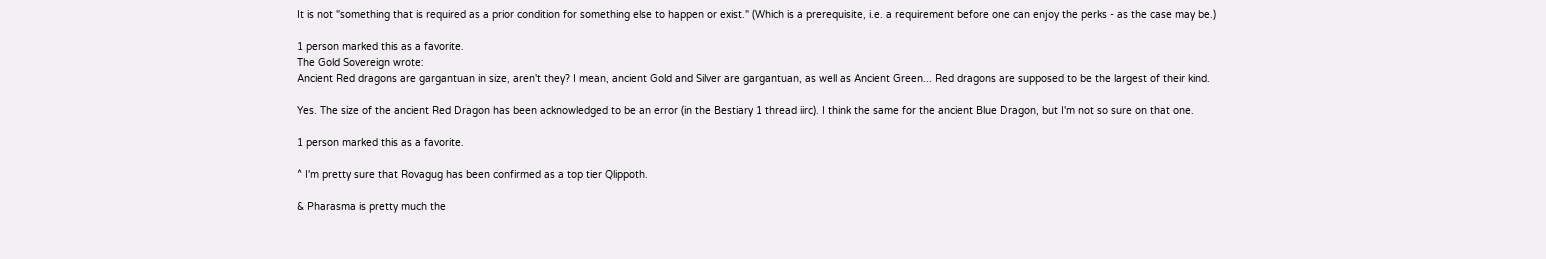It is not "something that is required as a prior condition for something else to happen or exist." (Which is a prerequisite, i.e. a requirement before one can enjoy the perks - as the case may be.)

1 person marked this as a favorite.
The Gold Sovereign wrote:
Ancient Red dragons are gargantuan in size, aren't they? I mean, ancient Gold and Silver are gargantuan, as well as Ancient Green... Red dragons are supposed to be the largest of their kind.

Yes. The size of the ancient Red Dragon has been acknowledged to be an error (in the Bestiary 1 thread iirc). I think the same for the ancient Blue Dragon, but I'm not so sure on that one.

1 person marked this as a favorite.

^ I'm pretty sure that Rovagug has been confirmed as a top tier Qlippoth.

& Pharasma is pretty much the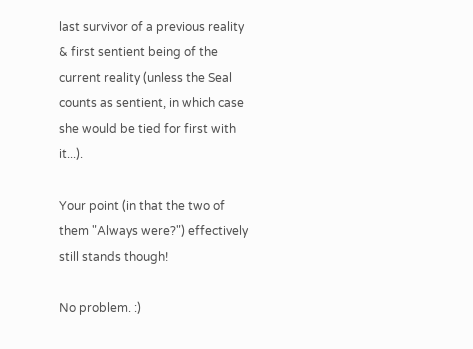last survivor of a previous reality & first sentient being of the current reality (unless the Seal counts as sentient, in which case she would be tied for first with it...).

Your point (in that the two of them "Always were?") effectively still stands though!

No problem. :)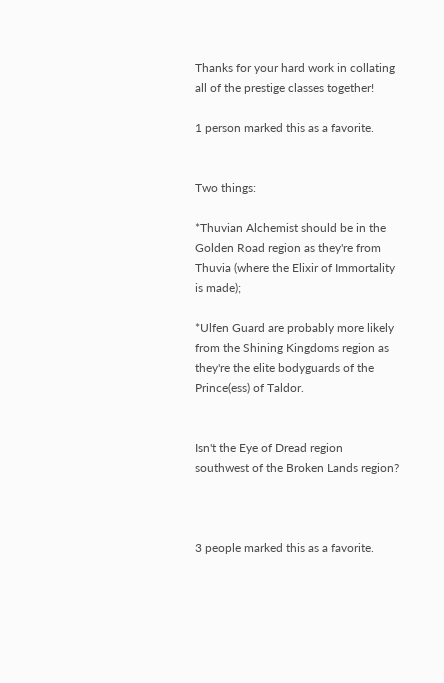Thanks for your hard work in collating all of the prestige classes together!

1 person marked this as a favorite.


Two things:

*Thuvian Alchemist should be in the Golden Road region as they're from Thuvia (where the Elixir of Immortality is made);

*Ulfen Guard are probably more likely from the Shining Kingdoms region as they're the elite bodyguards of the Prince(ess) of Taldor.


Isn't the Eye of Dread region southwest of the Broken Lands region?



3 people marked this as a favorite.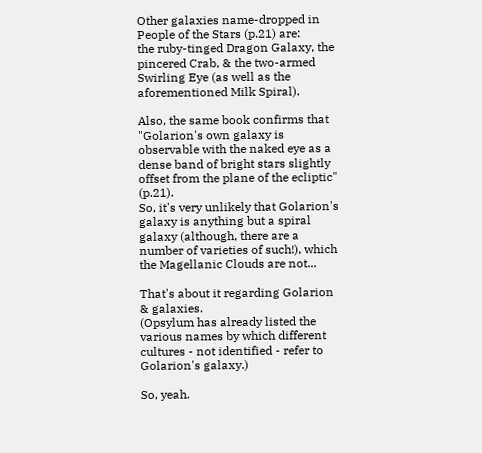Other galaxies name-dropped in People of the Stars (p.21) are:
the ruby-tinged Dragon Galaxy, the pincered Crab, & the two-armed Swirling Eye (as well as the aforementioned Milk Spiral).

Also, the same book confirms that "Golarion's own galaxy is observable with the naked eye as a dense band of bright stars slightly offset from the plane of the ecliptic" (p.21).
So, it's very unlikely that Golarion's galaxy is anything but a spiral galaxy (although, there are a number of varieties of such!), which the Magellanic Clouds are not...

That's about it regarding Golarion & galaxies.
(Opsylum has already listed the various names by which different cultures - not identified - refer to Golarion's galaxy.)

So, yeah.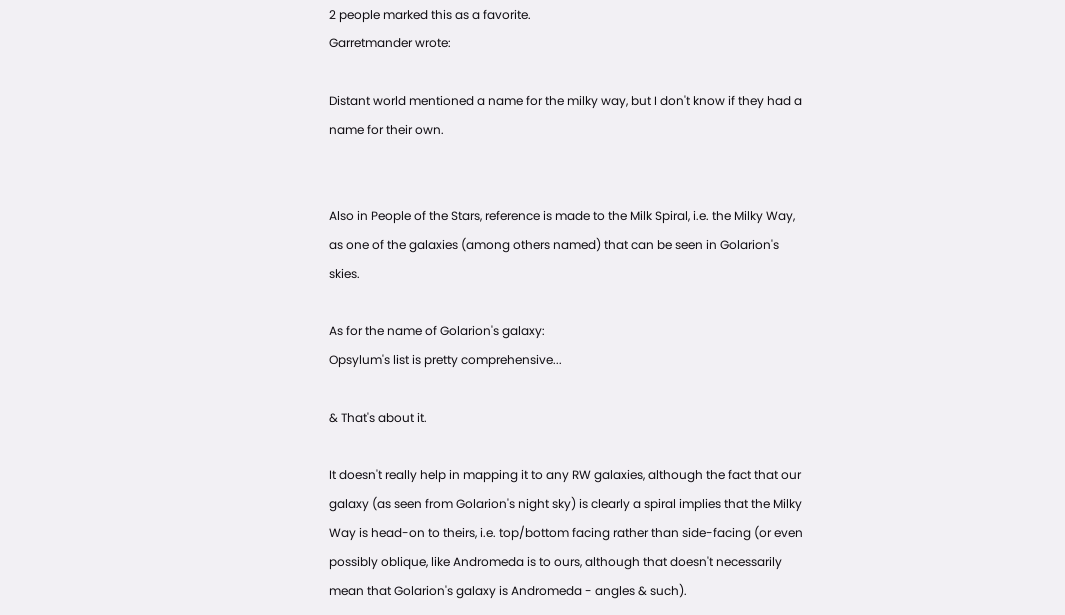2 people marked this as a favorite.
Garretmander wrote:

Distant world mentioned a name for the milky way, but I don't know if they had a name for their own.


Also in People of the Stars, reference is made to the Milk Spiral, i.e. the Milky Way, as one of the galaxies (among others named) that can be seen in Golarion's skies.

As for the name of Golarion's galaxy:
Opsylum's list is pretty comprehensive...

& That's about it.

It doesn't really help in mapping it to any RW galaxies, although the fact that our galaxy (as seen from Golarion's night sky) is clearly a spiral implies that the Milky Way is head-on to theirs, i.e. top/bottom facing rather than side-facing (or even possibly oblique, like Andromeda is to ours, although that doesn't necessarily mean that Golarion's galaxy is Andromeda - angles & such).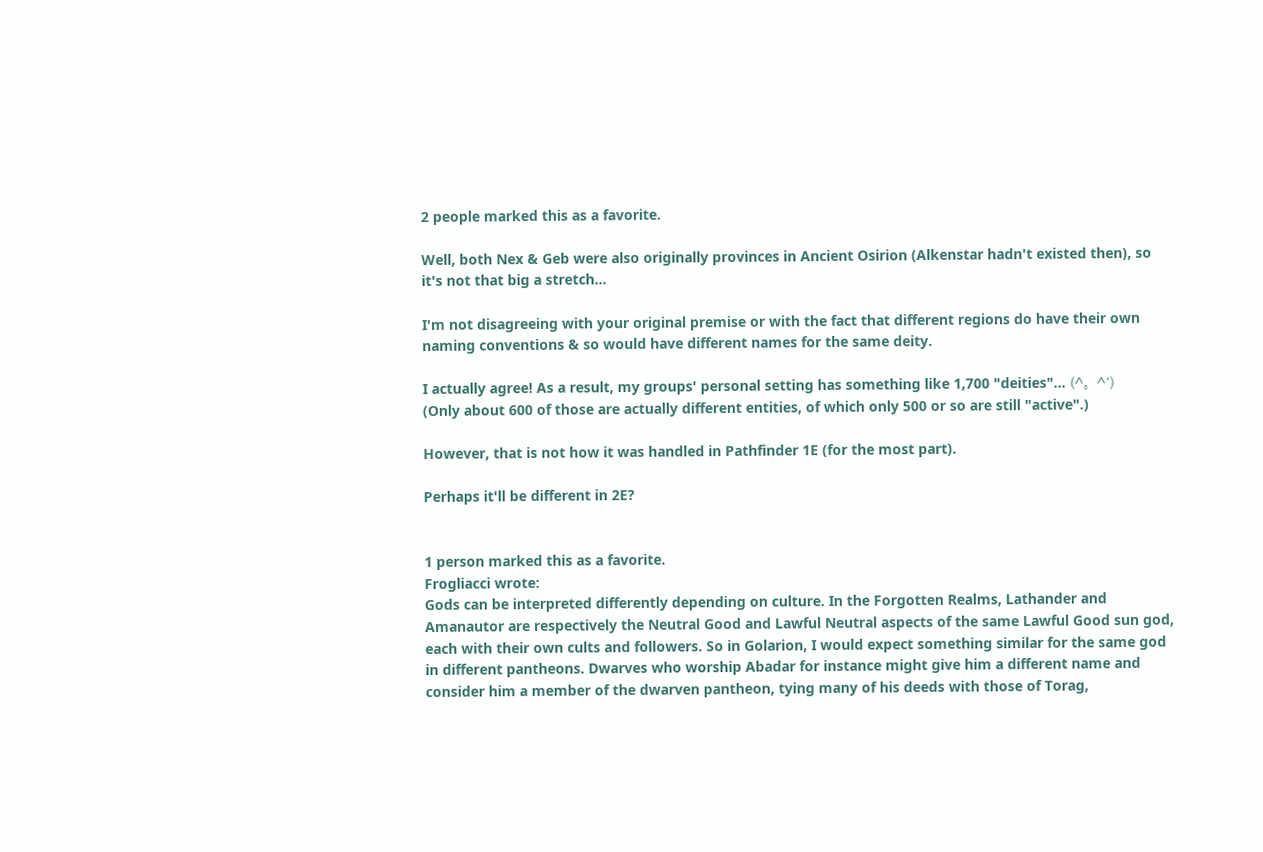2 people marked this as a favorite.

Well, both Nex & Geb were also originally provinces in Ancient Osirion (Alkenstar hadn't existed then), so it's not that big a stretch...

I'm not disagreeing with your original premise or with the fact that different regions do have their own naming conventions & so would have different names for the same deity.

I actually agree! As a result, my groups' personal setting has something like 1,700 "deities"... (^。^')
(Only about 600 of those are actually different entities, of which only 500 or so are still "active".)

However, that is not how it was handled in Pathfinder 1E (for the most part).

Perhaps it'll be different in 2E?


1 person marked this as a favorite.
Frogliacci wrote:
Gods can be interpreted differently depending on culture. In the Forgotten Realms, Lathander and Amanautor are respectively the Neutral Good and Lawful Neutral aspects of the same Lawful Good sun god, each with their own cults and followers. So in Golarion, I would expect something similar for the same god in different pantheons. Dwarves who worship Abadar for instance might give him a different name and consider him a member of the dwarven pantheon, tying many of his deeds with those of Torag,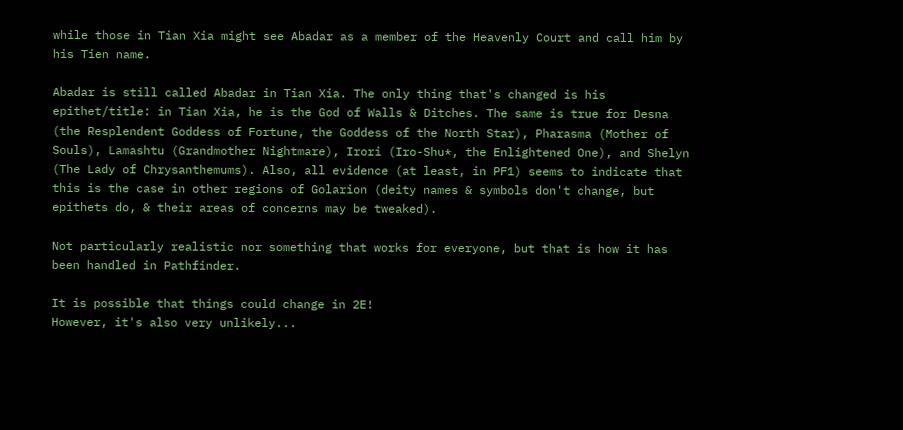while those in Tian Xia might see Abadar as a member of the Heavenly Court and call him by his Tien name.

Abadar is still called Abadar in Tian Xia. The only thing that's changed is his epithet/title: in Tian Xia, he is the God of Walls & Ditches. The same is true for Desna (the Resplendent Goddess of Fortune, the Goddess of the North Star), Pharasma (Mother of Souls), Lamashtu (Grandmother Nightmare), Irori (Iro-Shu*, the Enlightened One), and Shelyn (The Lady of Chrysanthemums). Also, all evidence (at least, in PF1) seems to indicate that this is the case in other regions of Golarion (deity names & symbols don't change, but epithets do, & their areas of concerns may be tweaked).

Not particularly realistic nor something that works for everyone, but that is how it has been handled in Pathfinder.

It is possible that things could change in 2E!
However, it's also very unlikely...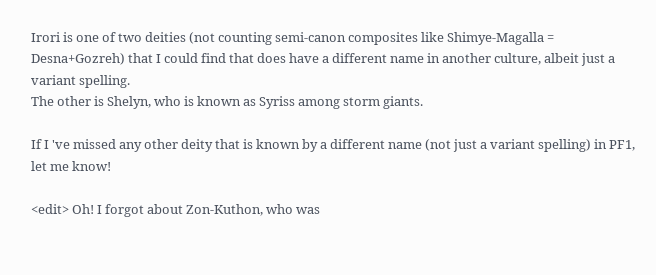Irori is one of two deities (not counting semi-canon composites like Shimye-Magalla = Desna+Gozreh) that I could find that does have a different name in another culture, albeit just a variant spelling.
The other is Shelyn, who is known as Syriss among storm giants.

If I 've missed any other deity that is known by a different name (not just a variant spelling) in PF1, let me know!

<edit> Oh! I forgot about Zon-Kuthon, who was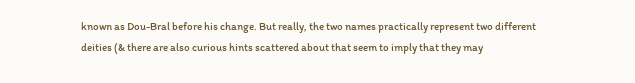known as Dou-Bral before his change. But really, the two names practically represent two different deities (& there are also curious hints scattered about that seem to imply that they may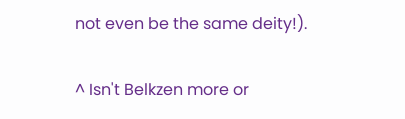not even be the same deity!).

^ Isn't Belkzen more or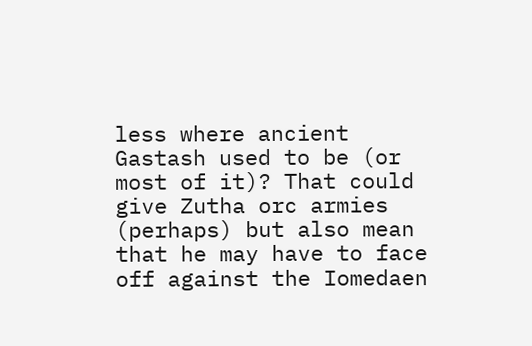less where ancient Gastash used to be (or most of it)? That could give Zutha orc armies (perhaps) but also mean that he may have to face off against the Iomedaen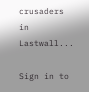crusaders in Lastwall...

Sign in to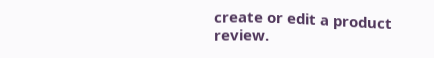create or edit a product review.